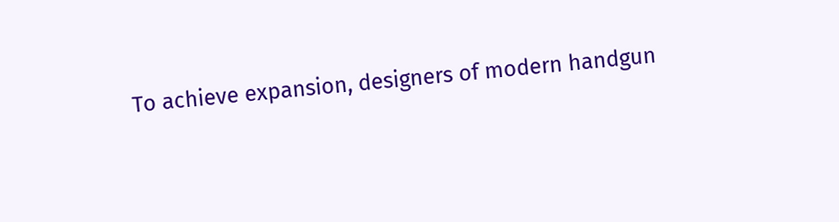To achieve expansion, designers of modern handgun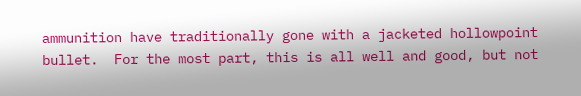ammunition have traditionally gone with a jacketed hollowpoint bullet.  For the most part, this is all well and good, but not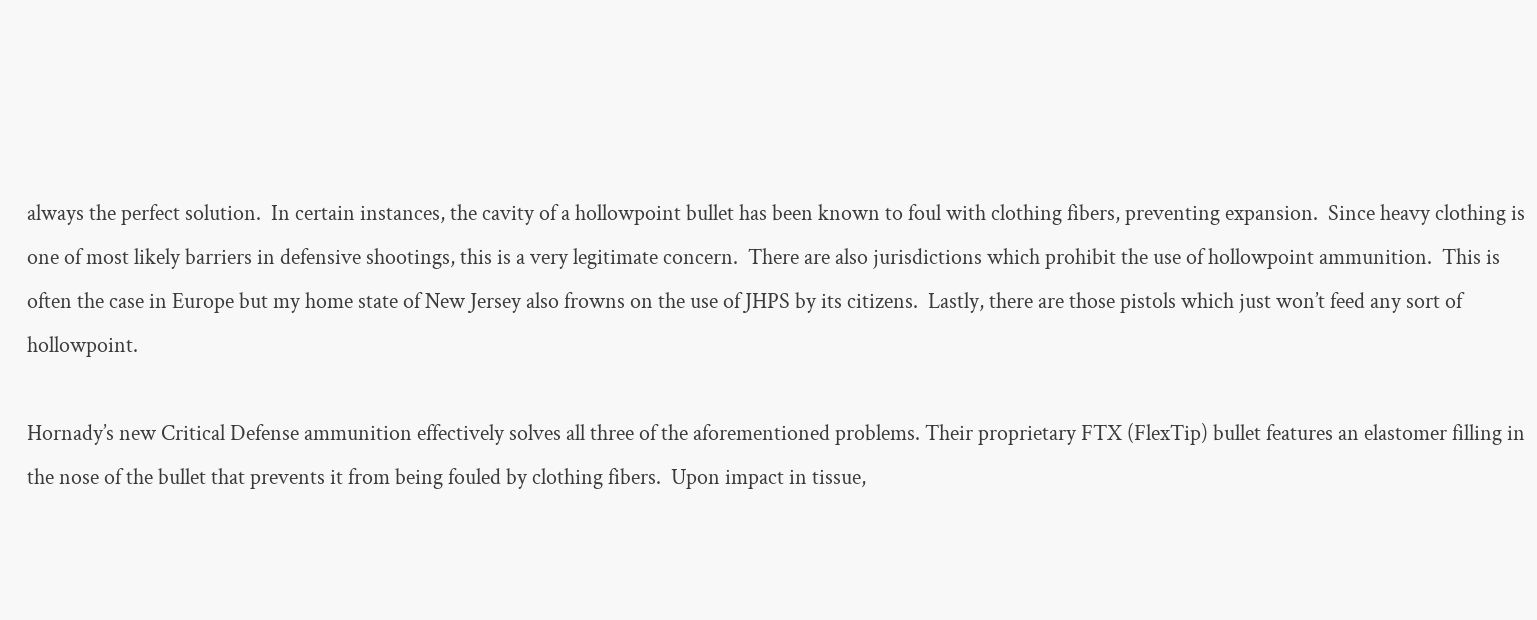always the perfect solution.  In certain instances, the cavity of a hollowpoint bullet has been known to foul with clothing fibers, preventing expansion.  Since heavy clothing is one of most likely barriers in defensive shootings, this is a very legitimate concern.  There are also jurisdictions which prohibit the use of hollowpoint ammunition.  This is often the case in Europe but my home state of New Jersey also frowns on the use of JHPS by its citizens.  Lastly, there are those pistols which just won’t feed any sort of hollowpoint.

Hornady’s new Critical Defense ammunition effectively solves all three of the aforementioned problems. Their proprietary FTX (FlexTip) bullet features an elastomer filling in the nose of the bullet that prevents it from being fouled by clothing fibers.  Upon impact in tissue,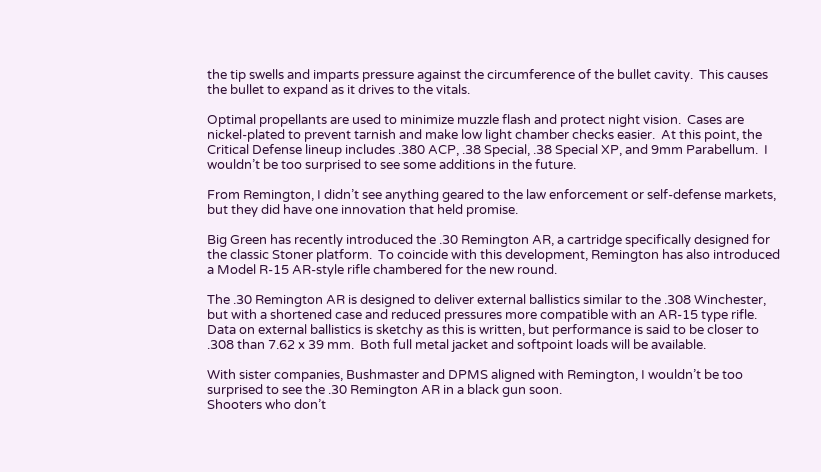the tip swells and imparts pressure against the circumference of the bullet cavity.  This causes the bullet to expand as it drives to the vitals.

Optimal propellants are used to minimize muzzle flash and protect night vision.  Cases are nickel-plated to prevent tarnish and make low light chamber checks easier.  At this point, the Critical Defense lineup includes .380 ACP, .38 Special, .38 Special XP, and 9mm Parabellum.  I wouldn’t be too surprised to see some additions in the future.

From Remington, I didn’t see anything geared to the law enforcement or self-defense markets, but they did have one innovation that held promise.

Big Green has recently introduced the .30 Remington AR, a cartridge specifically designed for the classic Stoner platform.  To coincide with this development, Remington has also introduced a Model R-15 AR-style rifle chambered for the new round.

The .30 Remington AR is designed to deliver external ballistics similar to the .308 Winchester, but with a shortened case and reduced pressures more compatible with an AR-15 type rifle.  Data on external ballistics is sketchy as this is written, but performance is said to be closer to .308 than 7.62 x 39 mm.  Both full metal jacket and softpoint loads will be available.

With sister companies, Bushmaster and DPMS aligned with Remington, I wouldn’t be too surprised to see the .30 Remington AR in a black gun soon.
Shooters who don’t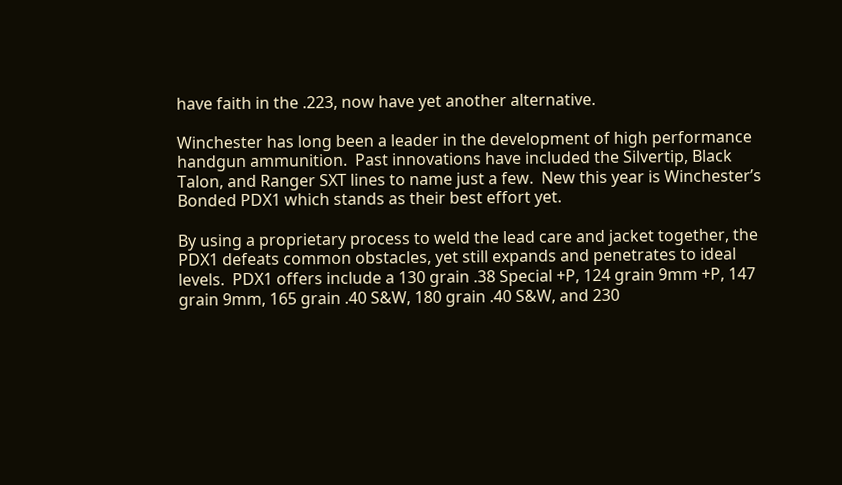have faith in the .223, now have yet another alternative.

Winchester has long been a leader in the development of high performance handgun ammunition.  Past innovations have included the Silvertip, Black Talon, and Ranger SXT lines to name just a few.  New this year is Winchester’s Bonded PDX1 which stands as their best effort yet.

By using a proprietary process to weld the lead care and jacket together, the PDX1 defeats common obstacles, yet still expands and penetrates to ideal levels.  PDX1 offers include a 130 grain .38 Special +P, 124 grain 9mm +P, 147 grain 9mm, 165 grain .40 S&W, 180 grain .40 S&W, and 230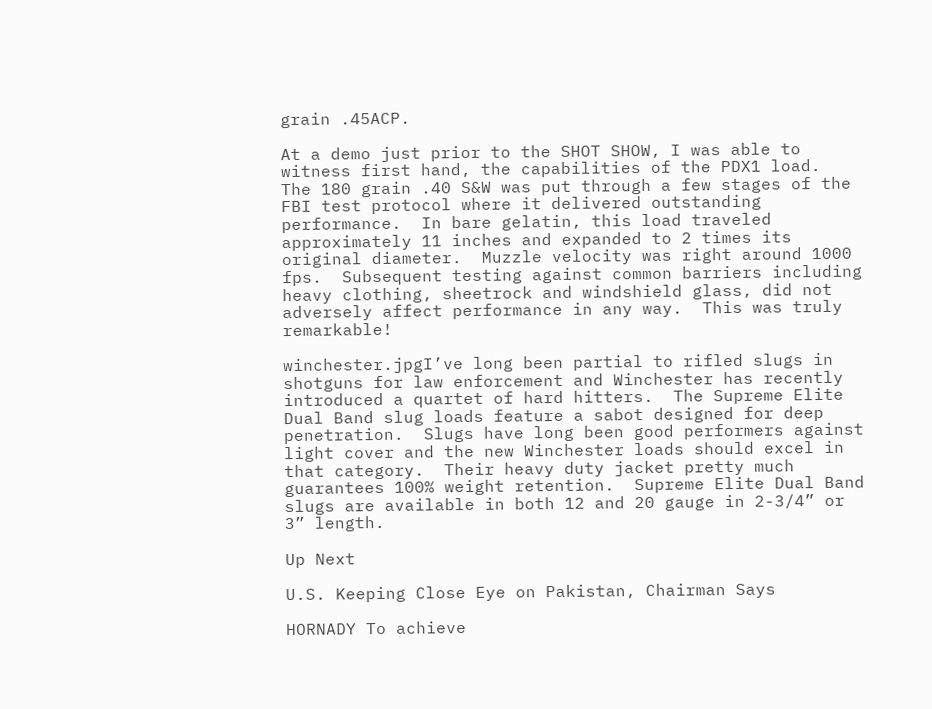grain .45ACP.

At a demo just prior to the SHOT SHOW, I was able to witness first hand, the capabilities of the PDX1 load.  The 180 grain .40 S&W was put through a few stages of the FBI test protocol where it delivered outstanding performance.  In bare gelatin, this load traveled approximately 11 inches and expanded to 2 times its original diameter.  Muzzle velocity was right around 1000 fps.  Subsequent testing against common barriers including heavy clothing, sheetrock and windshield glass, did not adversely affect performance in any way.  This was truly remarkable!

winchester.jpgI’ve long been partial to rifled slugs in shotguns for law enforcement and Winchester has recently introduced a quartet of hard hitters.  The Supreme Elite Dual Band slug loads feature a sabot designed for deep penetration.  Slugs have long been good performers against light cover and the new Winchester loads should excel in that category.  Their heavy duty jacket pretty much guarantees 100% weight retention.  Supreme Elite Dual Band slugs are available in both 12 and 20 gauge in 2-3/4” or 3” length.

Up Next

U.S. Keeping Close Eye on Pakistan, Chairman Says

HORNADY To achieve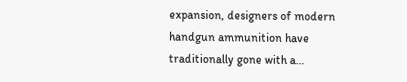expansion, designers of modern handgun ammunition have traditionally gone with a…